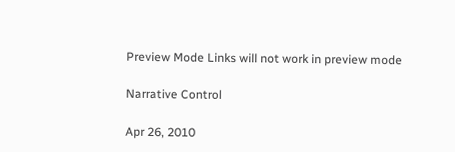Preview Mode Links will not work in preview mode

Narrative Control

Apr 26, 2010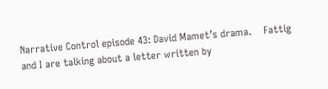Narrative Control episode 43: David Mamet’s drama.    Fattig and I are talking about a letter written by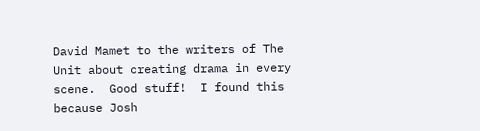David Mamet to the writers of The Unit about creating drama in every scene.  Good stuff!  I found this because Josh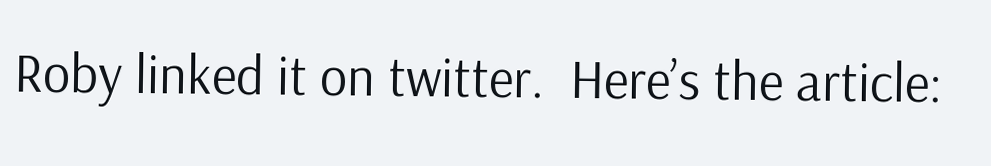Roby linked it on twitter.  Here’s the article: